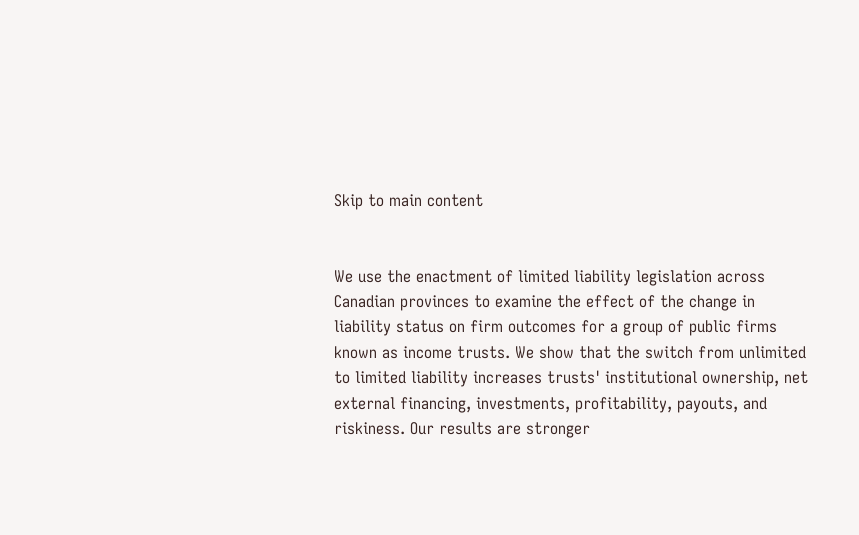Skip to main content


We use the enactment of limited liability legislation across Canadian provinces to examine the effect of the change in liability status on firm outcomes for a group of public firms known as income trusts. We show that the switch from unlimited to limited liability increases trusts' institutional ownership, net external financing, investments, profitability, payouts, and riskiness. Our results are stronger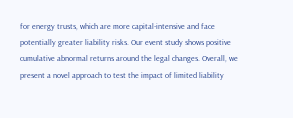for energy trusts, which are more capital-intensive and face potentially greater liability risks. Our event study shows positive cumulative abnormal returns around the legal changes. Overall, we present a novel approach to test the impact of limited liability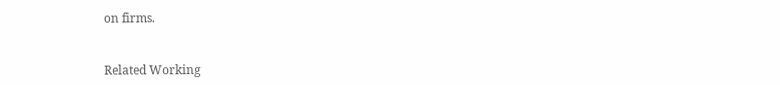on firms.


Related Working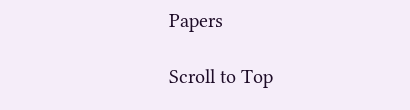Papers

Scroll to Top